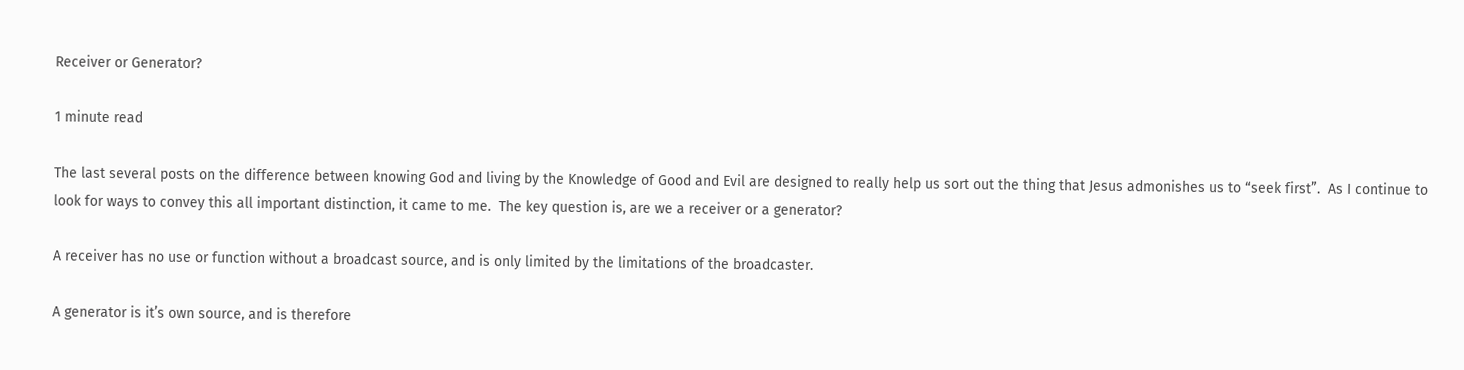Receiver or Generator?

1 minute read

The last several posts on the difference between knowing God and living by the Knowledge of Good and Evil are designed to really help us sort out the thing that Jesus admonishes us to “seek first”.  As I continue to look for ways to convey this all important distinction, it came to me.  The key question is, are we a receiver or a generator?

A receiver has no use or function without a broadcast source, and is only limited by the limitations of the broadcaster.

A generator is it’s own source, and is therefore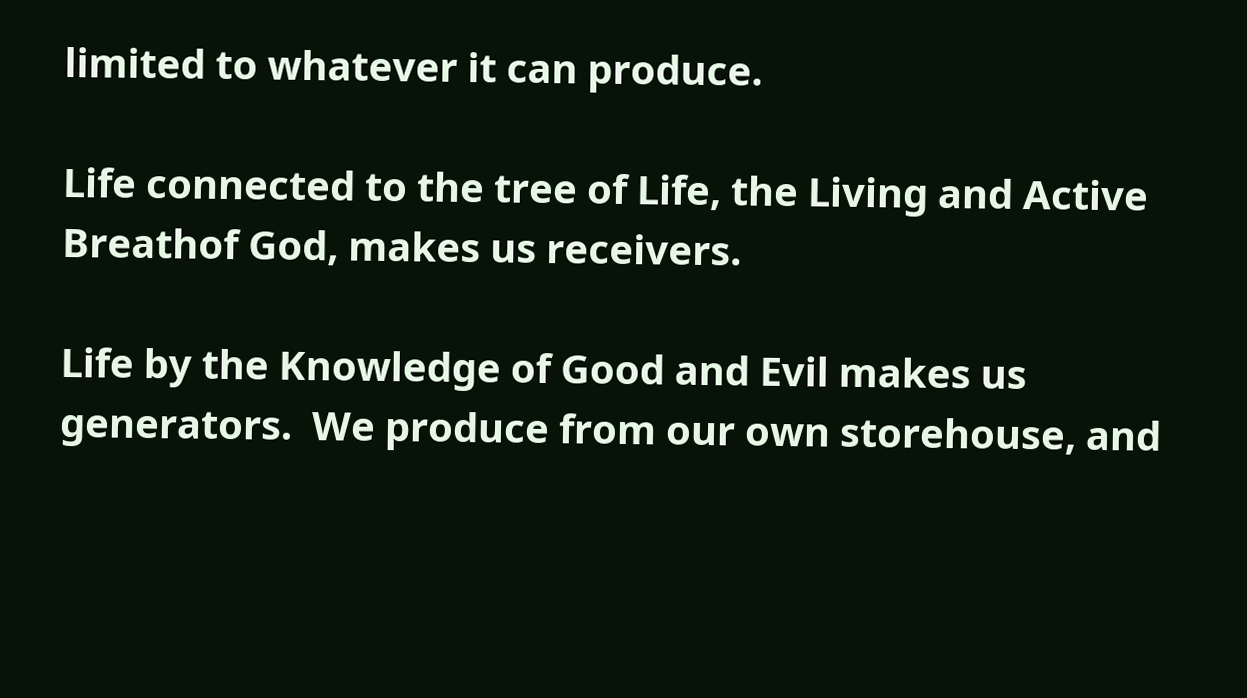limited to whatever it can produce.

Life connected to the tree of Life, the Living and Active Breathof God, makes us receivers.

Life by the Knowledge of Good and Evil makes us generators.  We produce from our own storehouse, and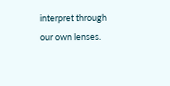interpret through our own lenses.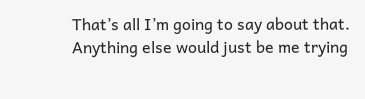That’s all I’m going to say about that.  Anything else would just be me trying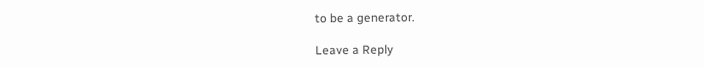to be a generator.

Leave a Reply